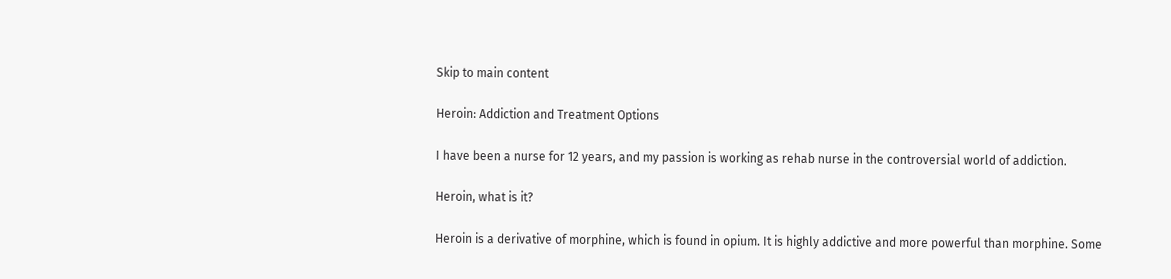Skip to main content

Heroin: Addiction and Treatment Options

I have been a nurse for 12 years, and my passion is working as rehab nurse in the controversial world of addiction.

Heroin, what is it?

Heroin is a derivative of morphine, which is found in opium. It is highly addictive and more powerful than morphine. Some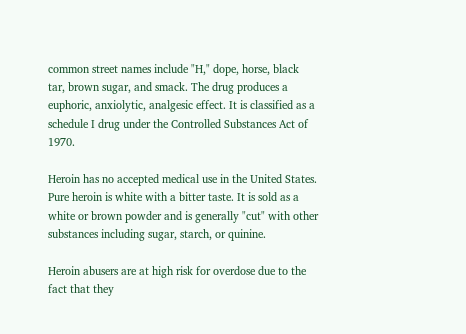common street names include "H," dope, horse, black tar, brown sugar, and smack. The drug produces a euphoric, anxiolytic, analgesic effect. It is classified as a schedule I drug under the Controlled Substances Act of 1970.

Heroin has no accepted medical use in the United States. Pure heroin is white with a bitter taste. It is sold as a white or brown powder and is generally "cut" with other substances including sugar, starch, or quinine.

Heroin abusers are at high risk for overdose due to the fact that they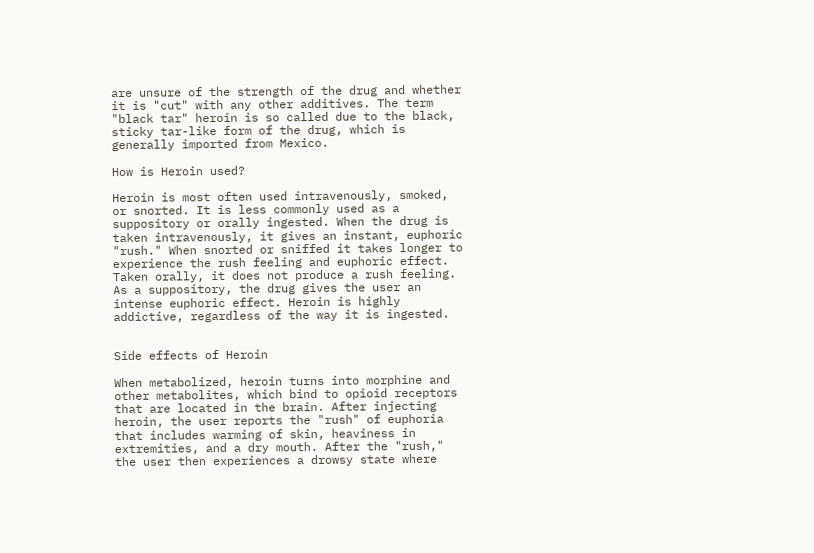are unsure of the strength of the drug and whether it is "cut" with any other additives. The term "black tar" heroin is so called due to the black, sticky tar-like form of the drug, which is generally imported from Mexico.

How is Heroin used?

Heroin is most often used intravenously, smoked, or snorted. It is less commonly used as a suppository or orally ingested. When the drug is taken intravenously, it gives an instant, euphoric "rush." When snorted or sniffed it takes longer to experience the rush feeling and euphoric effect. Taken orally, it does not produce a rush feeling. As a suppository, the drug gives the user an intense euphoric effect. Heroin is highly addictive, regardless of the way it is ingested.


Side effects of Heroin

When metabolized, heroin turns into morphine and other metabolites, which bind to opioid receptors that are located in the brain. After injecting heroin, the user reports the "rush" of euphoria that includes warming of skin, heaviness in extremities, and a dry mouth. After the "rush," the user then experiences a drowsy state where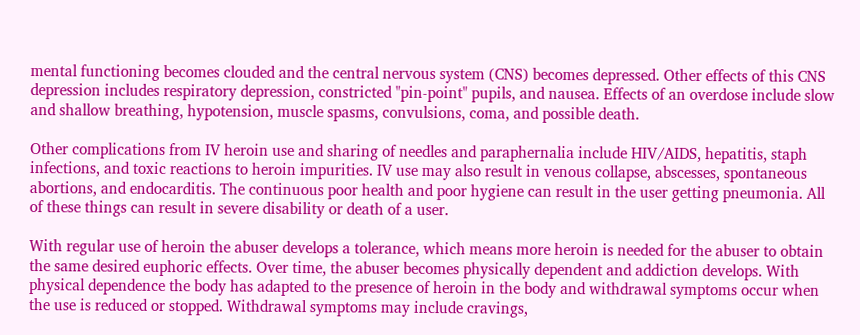mental functioning becomes clouded and the central nervous system (CNS) becomes depressed. Other effects of this CNS depression includes respiratory depression, constricted "pin-point" pupils, and nausea. Effects of an overdose include slow and shallow breathing, hypotension, muscle spasms, convulsions, coma, and possible death.

Other complications from IV heroin use and sharing of needles and paraphernalia include HIV/AIDS, hepatitis, staph infections, and toxic reactions to heroin impurities. IV use may also result in venous collapse, abscesses, spontaneous abortions, and endocarditis. The continuous poor health and poor hygiene can result in the user getting pneumonia. All of these things can result in severe disability or death of a user.

With regular use of heroin the abuser develops a tolerance, which means more heroin is needed for the abuser to obtain the same desired euphoric effects. Over time, the abuser becomes physically dependent and addiction develops. With physical dependence the body has adapted to the presence of heroin in the body and withdrawal symptoms occur when the use is reduced or stopped. Withdrawal symptoms may include cravings,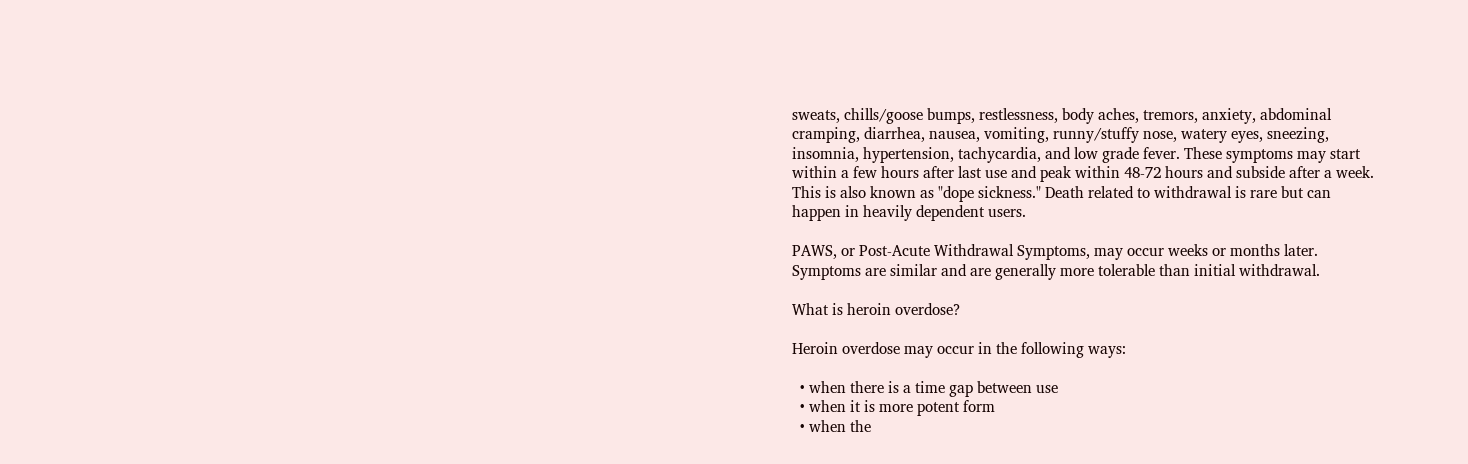sweats, chills/goose bumps, restlessness, body aches, tremors, anxiety, abdominal cramping, diarrhea, nausea, vomiting, runny/stuffy nose, watery eyes, sneezing, insomnia, hypertension, tachycardia, and low grade fever. These symptoms may start within a few hours after last use and peak within 48-72 hours and subside after a week. This is also known as "dope sickness." Death related to withdrawal is rare but can happen in heavily dependent users.

PAWS, or Post-Acute Withdrawal Symptoms, may occur weeks or months later. Symptoms are similar and are generally more tolerable than initial withdrawal.

What is heroin overdose?

Heroin overdose may occur in the following ways:

  • when there is a time gap between use
  • when it is more potent form
  • when the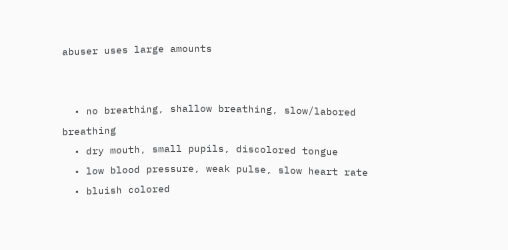abuser uses large amounts


  • no breathing, shallow breathing, slow/labored breathing
  • dry mouth, small pupils, discolored tongue
  • low blood pressure, weak pulse, slow heart rate
  • bluish colored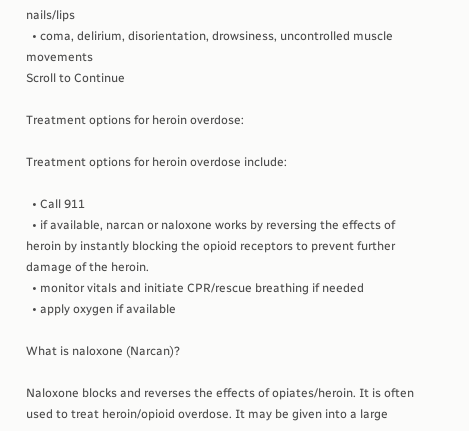nails/lips
  • coma, delirium, disorientation, drowsiness, uncontrolled muscle movements
Scroll to Continue

Treatment options for heroin overdose:

Treatment options for heroin overdose include:

  • Call 911
  • if available, narcan or naloxone works by reversing the effects of heroin by instantly blocking the opioid receptors to prevent further damage of the heroin.
  • monitor vitals and initiate CPR/rescue breathing if needed
  • apply oxygen if available

What is naloxone (Narcan)?

Naloxone blocks and reverses the effects of opiates/heroin. It is often used to treat heroin/opioid overdose. It may be given into a large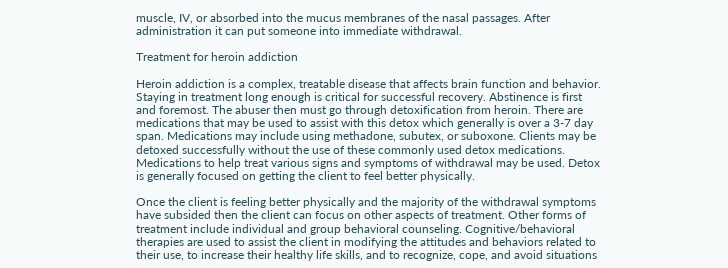muscle, IV, or absorbed into the mucus membranes of the nasal passages. After administration it can put someone into immediate withdrawal.

Treatment for heroin addiction

Heroin addiction is a complex, treatable disease that affects brain function and behavior. Staying in treatment long enough is critical for successful recovery. Abstinence is first and foremost. The abuser then must go through detoxification from heroin. There are medications that may be used to assist with this detox which generally is over a 3-7 day span. Medications may include using methadone, subutex, or suboxone. Clients may be detoxed successfully without the use of these commonly used detox medications. Medications to help treat various signs and symptoms of withdrawal may be used. Detox is generally focused on getting the client to feel better physically.

Once the client is feeling better physically and the majority of the withdrawal symptoms have subsided then the client can focus on other aspects of treatment. Other forms of treatment include individual and group behavioral counseling. Cognitive/behavioral therapies are used to assist the client in modifying the attitudes and behaviors related to their use, to increase their healthy life skills, and to recognize, cope, and avoid situations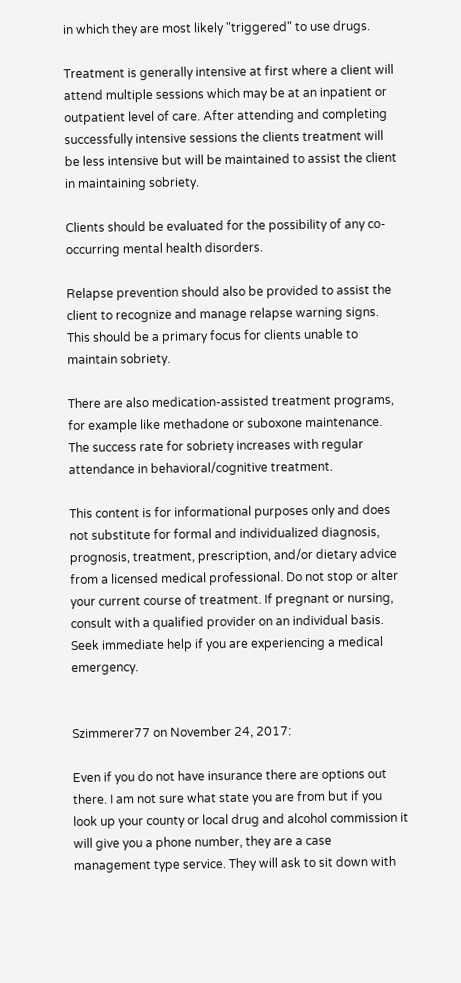in which they are most likely "triggered" to use drugs.

Treatment is generally intensive at first where a client will attend multiple sessions which may be at an inpatient or outpatient level of care. After attending and completing successfully intensive sessions the clients treatment will be less intensive but will be maintained to assist the client in maintaining sobriety.

Clients should be evaluated for the possibility of any co-occurring mental health disorders.

Relapse prevention should also be provided to assist the client to recognize and manage relapse warning signs. This should be a primary focus for clients unable to maintain sobriety.

There are also medication-assisted treatment programs, for example like methadone or suboxone maintenance. The success rate for sobriety increases with regular attendance in behavioral/cognitive treatment.

This content is for informational purposes only and does not substitute for formal and individualized diagnosis, prognosis, treatment, prescription, and/or dietary advice from a licensed medical professional. Do not stop or alter your current course of treatment. If pregnant or nursing, consult with a qualified provider on an individual basis. Seek immediate help if you are experiencing a medical emergency.


Szimmerer77 on November 24, 2017:

Even if you do not have insurance there are options out there. I am not sure what state you are from but if you look up your county or local drug and alcohol commission it will give you a phone number, they are a case management type service. They will ask to sit down with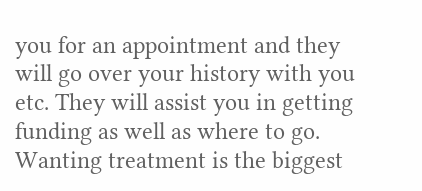you for an appointment and they will go over your history with you etc. They will assist you in getting funding as well as where to go. Wanting treatment is the biggest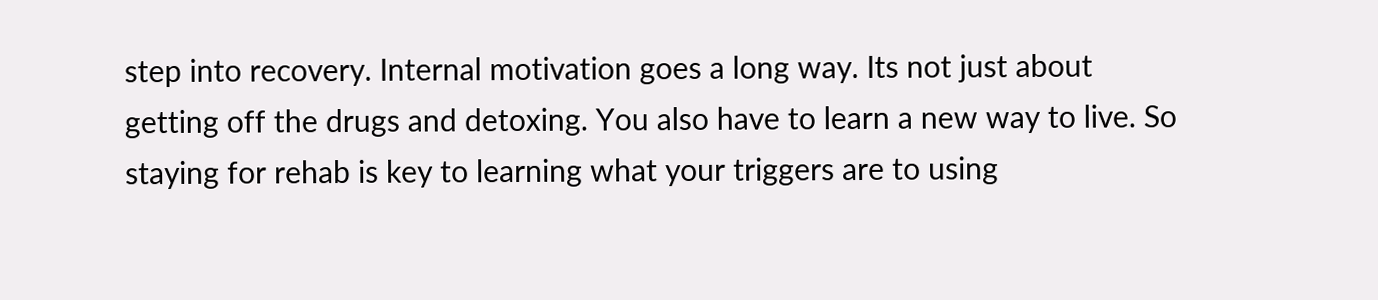step into recovery. Internal motivation goes a long way. Its not just about getting off the drugs and detoxing. You also have to learn a new way to live. So staying for rehab is key to learning what your triggers are to using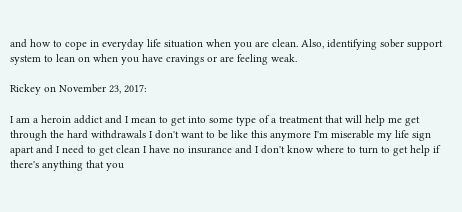and how to cope in everyday life situation when you are clean. Also, identifying sober support system to lean on when you have cravings or are feeling weak.

Rickey on November 23, 2017:

I am a heroin addict and I mean to get into some type of a treatment that will help me get through the hard withdrawals I don't want to be like this anymore I'm miserable my life sign apart and I need to get clean I have no insurance and I don't know where to turn to get help if there's anything that you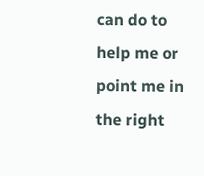can do to help me or point me in the right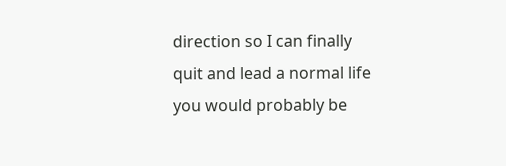direction so I can finally quit and lead a normal life you would probably be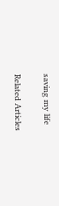saving my life

Related Articles